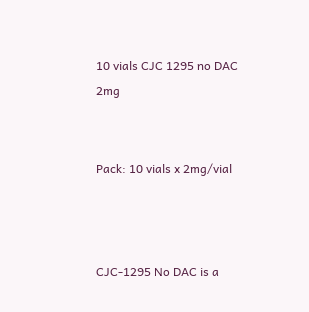10 vials CJC 1295 no DAC 2mg


Pack: 10 vials x 2mg/vial



CJC-1295 No DAC is a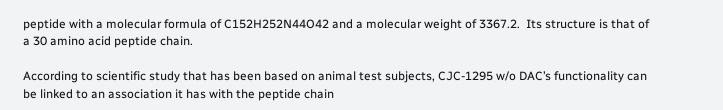peptide with a molecular formula of C152H252N44O42 and a molecular weight of 3367.2.  Its structure is that of a 30 amino acid peptide chain.

According to scientific study that has been based on animal test subjects, CJC-1295 w/o DAC’s functionality can be linked to an association it has with the peptide chain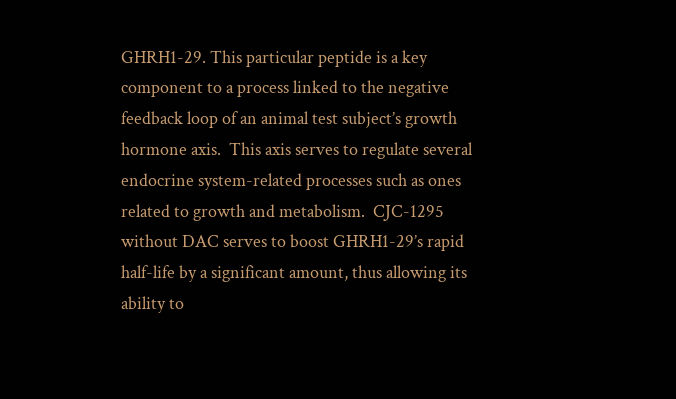GHRH1-29. This particular peptide is a key component to a process linked to the negative feedback loop of an animal test subject’s growth hormone axis.  This axis serves to regulate several endocrine system-related processes such as ones related to growth and metabolism.  CJC-1295 without DAC serves to boost GHRH1-29’s rapid half-life by a significant amount, thus allowing its ability to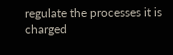regulate the processes it is charged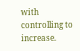with controlling to increase.